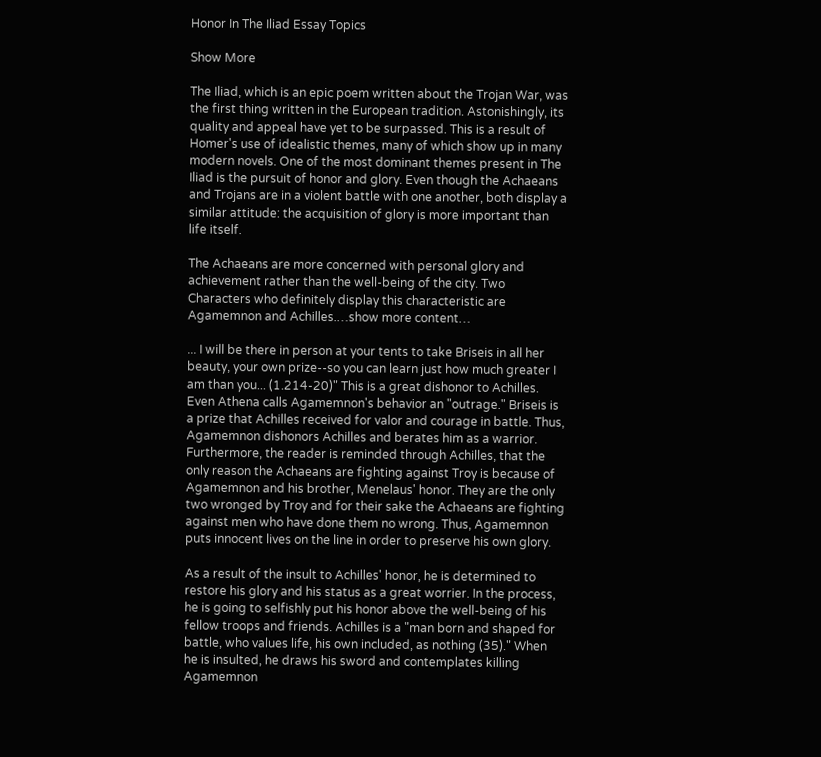Honor In The Iliad Essay Topics

Show More

The Iliad, which is an epic poem written about the Trojan War, was the first thing written in the European tradition. Astonishingly, its quality and appeal have yet to be surpassed. This is a result of Homer's use of idealistic themes, many of which show up in many modern novels. One of the most dominant themes present in The Iliad is the pursuit of honor and glory. Even though the Achaeans and Trojans are in a violent battle with one another, both display a similar attitude: the acquisition of glory is more important than life itself.

The Achaeans are more concerned with personal glory and achievement rather than the well-being of the city. Two Characters who definitely display this characteristic are Agamemnon and Achilles.…show more content…

... I will be there in person at your tents to take Briseis in all her beauty, your own prize--so you can learn just how much greater I am than you... (1.214-20)" This is a great dishonor to Achilles. Even Athena calls Agamemnon's behavior an "outrage." Briseis is a prize that Achilles received for valor and courage in battle. Thus, Agamemnon dishonors Achilles and berates him as a warrior. Furthermore, the reader is reminded through Achilles, that the only reason the Achaeans are fighting against Troy is because of Agamemnon and his brother, Menelaus' honor. They are the only two wronged by Troy and for their sake the Achaeans are fighting against men who have done them no wrong. Thus, Agamemnon puts innocent lives on the line in order to preserve his own glory.

As a result of the insult to Achilles' honor, he is determined to restore his glory and his status as a great worrier. In the process, he is going to selfishly put his honor above the well-being of his fellow troops and friends. Achilles is a "man born and shaped for battle, who values life, his own included, as nothing (35)." When he is insulted, he draws his sword and contemplates killing Agamemnon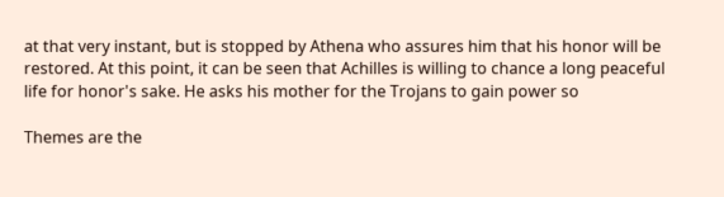at that very instant, but is stopped by Athena who assures him that his honor will be restored. At this point, it can be seen that Achilles is willing to chance a long peaceful life for honor's sake. He asks his mother for the Trojans to gain power so

Themes are the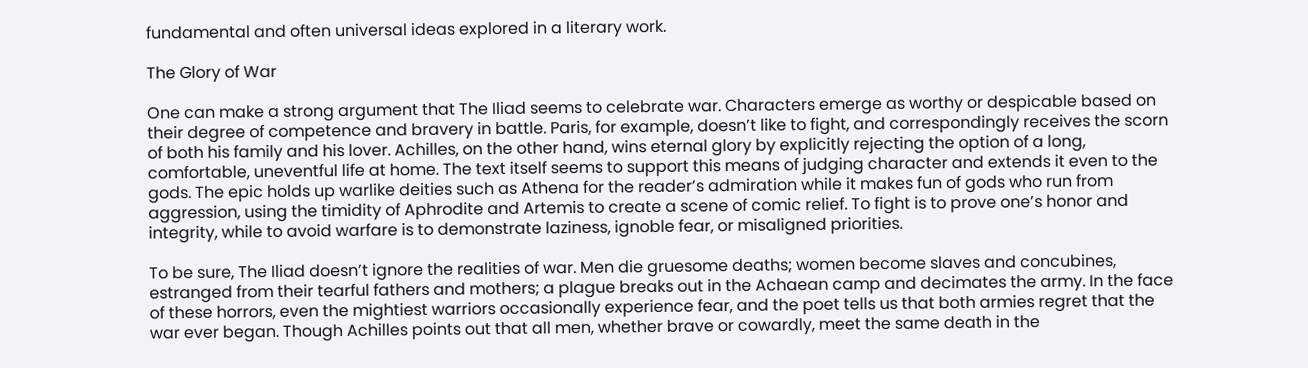fundamental and often universal ideas explored in a literary work.

The Glory of War

One can make a strong argument that The Iliad seems to celebrate war. Characters emerge as worthy or despicable based on their degree of competence and bravery in battle. Paris, for example, doesn’t like to fight, and correspondingly receives the scorn of both his family and his lover. Achilles, on the other hand, wins eternal glory by explicitly rejecting the option of a long, comfortable, uneventful life at home. The text itself seems to support this means of judging character and extends it even to the gods. The epic holds up warlike deities such as Athena for the reader’s admiration while it makes fun of gods who run from aggression, using the timidity of Aphrodite and Artemis to create a scene of comic relief. To fight is to prove one’s honor and integrity, while to avoid warfare is to demonstrate laziness, ignoble fear, or misaligned priorities.

To be sure, The Iliad doesn’t ignore the realities of war. Men die gruesome deaths; women become slaves and concubines, estranged from their tearful fathers and mothers; a plague breaks out in the Achaean camp and decimates the army. In the face of these horrors, even the mightiest warriors occasionally experience fear, and the poet tells us that both armies regret that the war ever began. Though Achilles points out that all men, whether brave or cowardly, meet the same death in the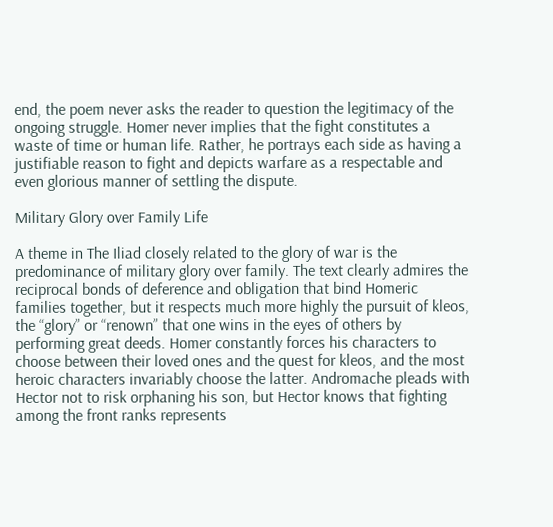end, the poem never asks the reader to question the legitimacy of the ongoing struggle. Homer never implies that the fight constitutes a waste of time or human life. Rather, he portrays each side as having a justifiable reason to fight and depicts warfare as a respectable and even glorious manner of settling the dispute.

Military Glory over Family Life

A theme in The Iliad closely related to the glory of war is the predominance of military glory over family. The text clearly admires the reciprocal bonds of deference and obligation that bind Homeric families together, but it respects much more highly the pursuit of kleos, the “glory” or “renown” that one wins in the eyes of others by performing great deeds. Homer constantly forces his characters to choose between their loved ones and the quest for kleos, and the most heroic characters invariably choose the latter. Andromache pleads with Hector not to risk orphaning his son, but Hector knows that fighting among the front ranks represents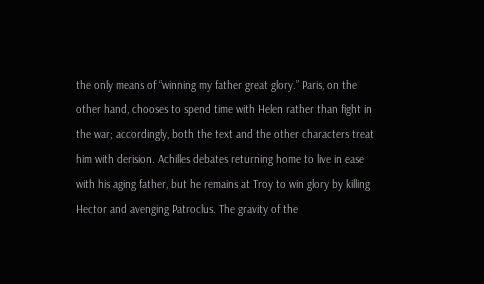the only means of “winning my father great glory.” Paris, on the other hand, chooses to spend time with Helen rather than fight in the war; accordingly, both the text and the other characters treat him with derision. Achilles debates returning home to live in ease with his aging father, but he remains at Troy to win glory by killing Hector and avenging Patroclus. The gravity of the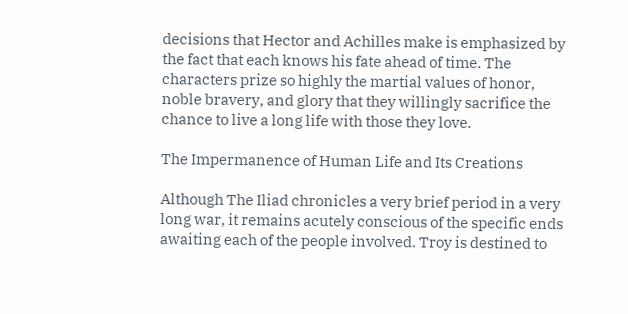decisions that Hector and Achilles make is emphasized by the fact that each knows his fate ahead of time. The characters prize so highly the martial values of honor, noble bravery, and glory that they willingly sacrifice the chance to live a long life with those they love.

The Impermanence of Human Life and Its Creations

Although The Iliad chronicles a very brief period in a very long war, it remains acutely conscious of the specific ends awaiting each of the people involved. Troy is destined to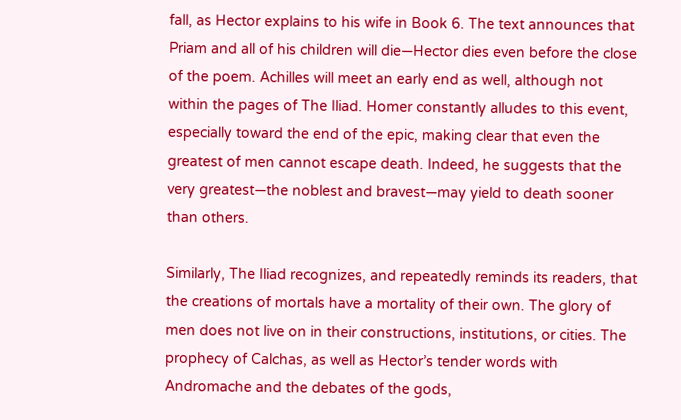fall, as Hector explains to his wife in Book 6. The text announces that Priam and all of his children will die—Hector dies even before the close of the poem. Achilles will meet an early end as well, although not within the pages of The Iliad. Homer constantly alludes to this event, especially toward the end of the epic, making clear that even the greatest of men cannot escape death. Indeed, he suggests that the very greatest—the noblest and bravest—may yield to death sooner than others.

Similarly, The Iliad recognizes, and repeatedly reminds its readers, that the creations of mortals have a mortality of their own. The glory of men does not live on in their constructions, institutions, or cities. The prophecy of Calchas, as well as Hector’s tender words with Andromache and the debates of the gods,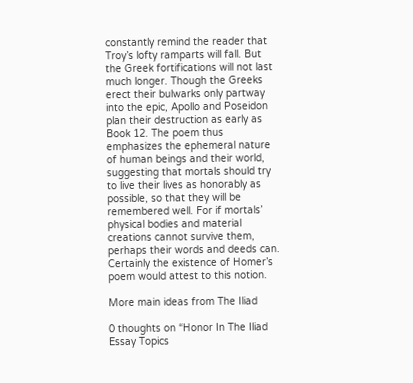constantly remind the reader that Troy’s lofty ramparts will fall. But the Greek fortifications will not last much longer. Though the Greeks erect their bulwarks only partway into the epic, Apollo and Poseidon plan their destruction as early as Book 12. The poem thus emphasizes the ephemeral nature of human beings and their world, suggesting that mortals should try to live their lives as honorably as possible, so that they will be remembered well. For if mortals’ physical bodies and material creations cannot survive them, perhaps their words and deeds can. Certainly the existence of Homer’s poem would attest to this notion.

More main ideas from The Iliad

0 thoughts on “Honor In The Iliad Essay Topics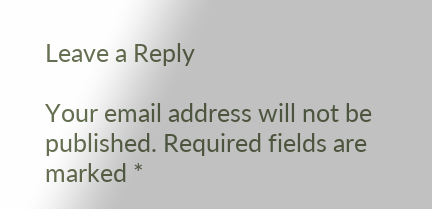Leave a Reply

Your email address will not be published. Required fields are marked *